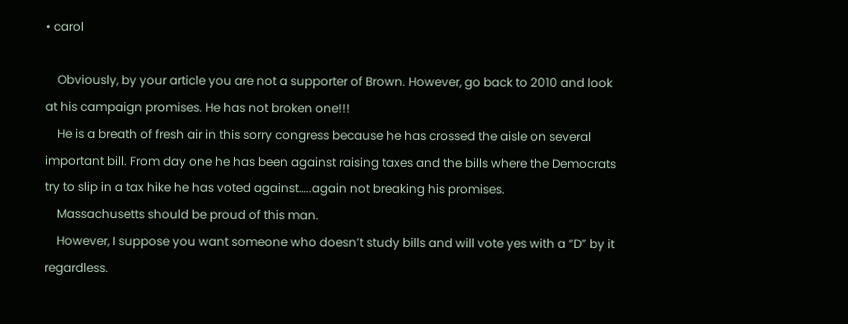• carol

    Obviously, by your article you are not a supporter of Brown. However, go back to 2010 and look at his campaign promises. He has not broken one!!!
    He is a breath of fresh air in this sorry congress because he has crossed the aisle on several important bill. From day one he has been against raising taxes and the bills where the Democrats try to slip in a tax hike he has voted against…..again not breaking his promises.
    Massachusetts should be proud of this man.
    However, I suppose you want someone who doesn’t study bills and will vote yes with a “D” by it regardless.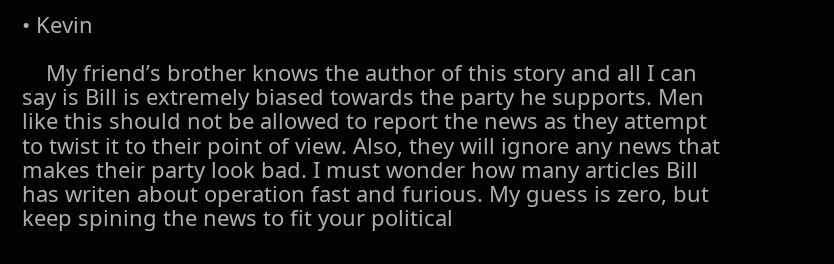• Kevin

    My friend’s brother knows the author of this story and all I can say is Bill is extremely biased towards the party he supports. Men like this should not be allowed to report the news as they attempt to twist it to their point of view. Also, they will ignore any news that makes their party look bad. I must wonder how many articles Bill has writen about operation fast and furious. My guess is zero, but keep spining the news to fit your political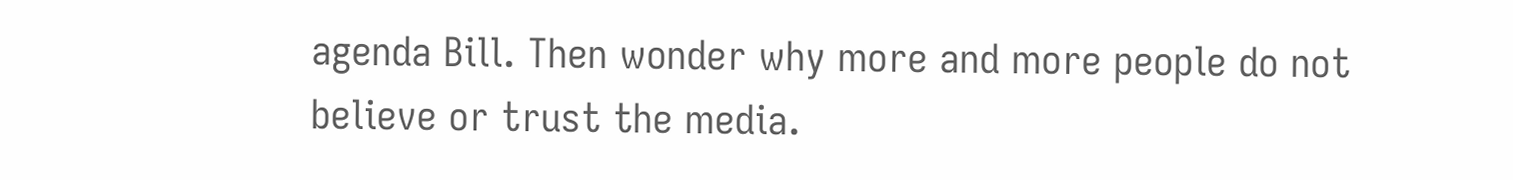agenda Bill. Then wonder why more and more people do not believe or trust the media.